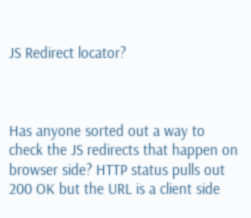JS Redirect locator?



Has anyone sorted out a way to check the JS redirects that happen on browser side? HTTP status pulls out 200 OK but the URL is a client side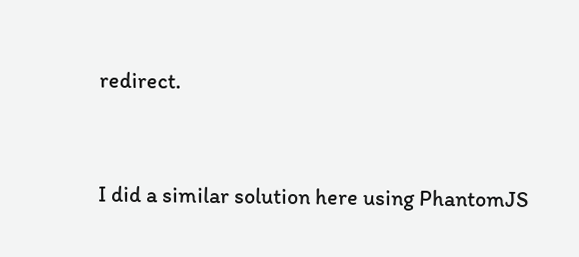redirect.



I did a similar solution here using PhantomJS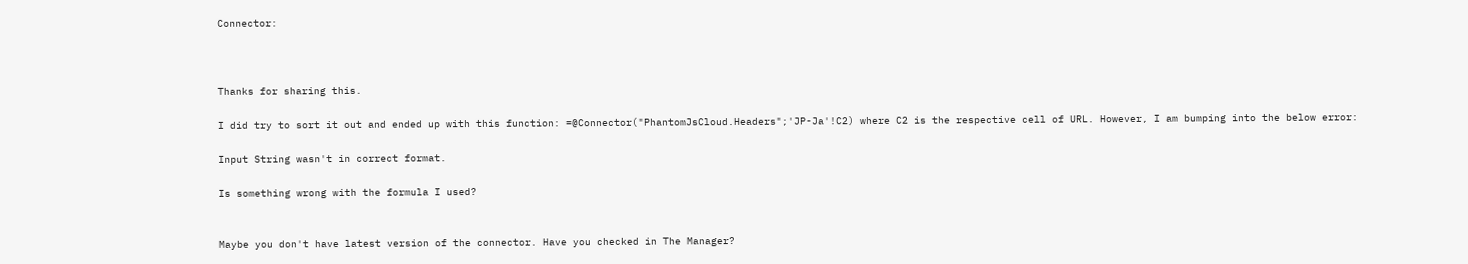Connector:



Thanks for sharing this.

I did try to sort it out and ended up with this function: =@Connector("PhantomJsCloud.Headers";'JP-Ja'!C2) where C2 is the respective cell of URL. However, I am bumping into the below error:

Input String wasn't in correct format.

Is something wrong with the formula I used?


Maybe you don't have latest version of the connector. Have you checked in The Manager?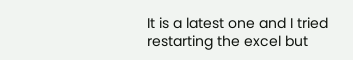It is a latest one and I tried restarting the excel but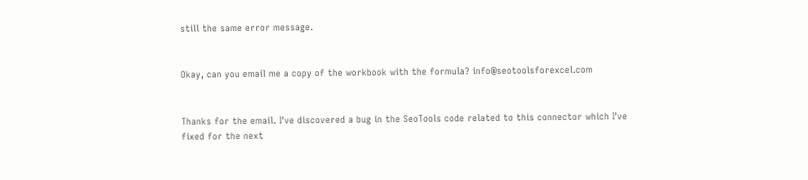still the same error message.


Okay, can you email me a copy of the workbook with the formula? info@seotoolsforexcel.com


Thanks for the email. I've discovered a bug in the SeoTools code related to this connector which I've fixed for the next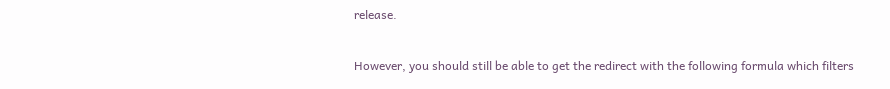release.

However, you should still be able to get the redirect with the following formula which filters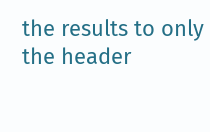the results to only the header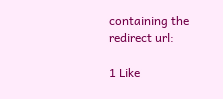containing the redirect url:

1 Like